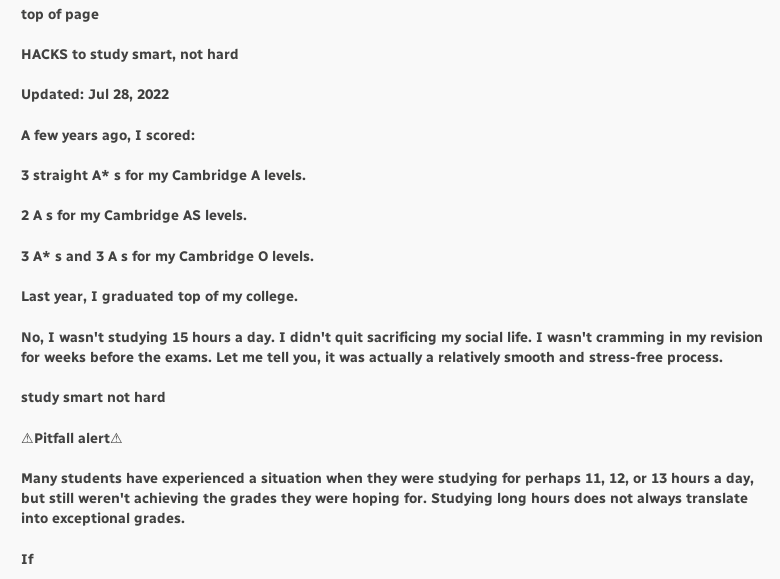top of page

HACKS to study smart, not hard

Updated: Jul 28, 2022

A few years ago, I scored:

3 straight A* s for my Cambridge A levels.

2 A s for my Cambridge AS levels.

3 A* s and 3 A s for my Cambridge O levels.

Last year, I graduated top of my college.

No, I wasn't studying 15 hours a day. I didn't quit sacrificing my social life. I wasn't cramming in my revision for weeks before the exams. Let me tell you, it was actually a relatively smooth and stress-free process.

study smart not hard

⚠Pitfall alert⚠

Many students have experienced a situation when they were studying for perhaps 11, 12, or 13 hours a day, but still weren't achieving the grades they were hoping for. Studying long hours does not always translate into exceptional grades.

If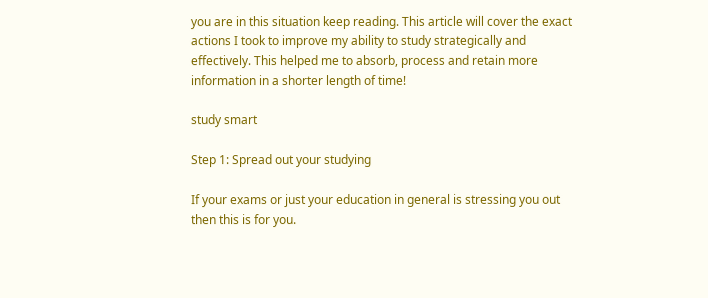you are in this situation keep reading. This article will cover the exact actions I took to improve my ability to study strategically and effectively. This helped me to absorb, process and retain more information in a shorter length of time!

study smart

Step 1: Spread out your studying

If your exams or just your education in general is stressing you out then this is for you.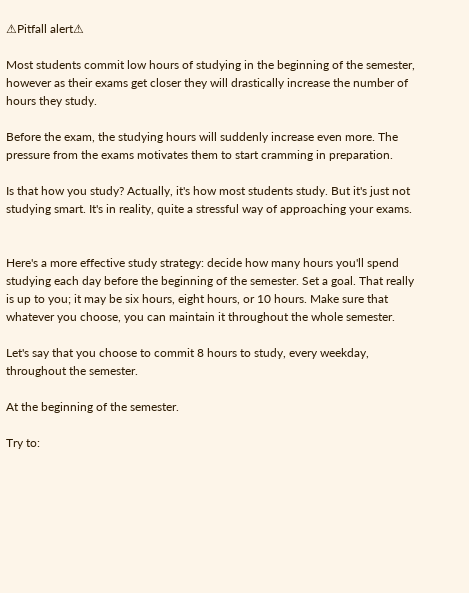⚠Pitfall alert⚠

Most students commit low hours of studying in the beginning of the semester, however as their exams get closer they will drastically increase the number of hours they study.

Before the exam, the studying hours will suddenly increase even more. The pressure from the exams motivates them to start cramming in preparation.

Is that how you study? Actually, it's how most students study. But it's just not studying smart. It's in reality, quite a stressful way of approaching your exams.


Here's a more effective study strategy: decide how many hours you'll spend studying each day before the beginning of the semester. Set a goal. That really is up to you; it may be six hours, eight hours, or 10 hours. Make sure that whatever you choose, you can maintain it throughout the whole semester.

Let's say that you choose to commit 8 hours to study, every weekday, throughout the semester.

At the beginning of the semester.

Try to: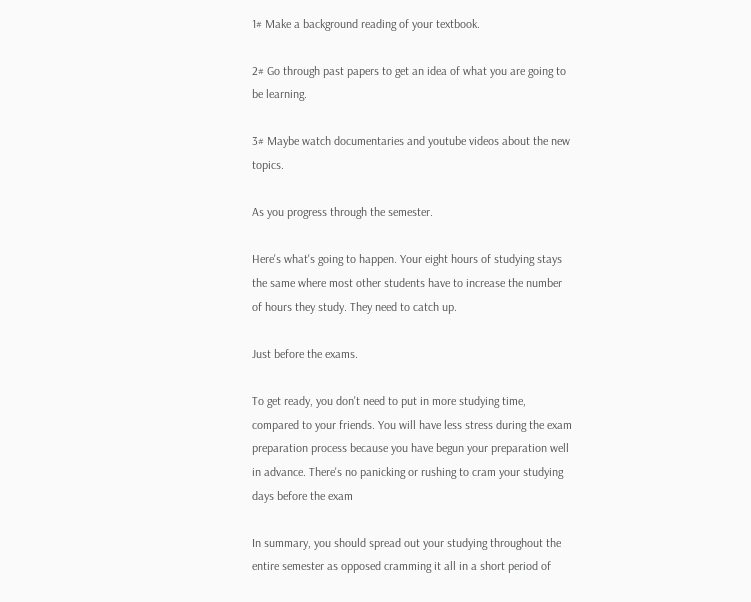1# Make a background reading of your textbook.

2# Go through past papers to get an idea of what you are going to be learning.

3# Maybe watch documentaries and youtube videos about the new topics.

As you progress through the semester.

Here's what's going to happen. Your eight hours of studying stays the same where most other students have to increase the number of hours they study. They need to catch up.

Just before the exams.

To get ready, you don't need to put in more studying time, compared to your friends. You will have less stress during the exam preparation process because you have begun your preparation well in advance. There's no panicking or rushing to cram your studying days before the exam

In summary, you should spread out your studying throughout the entire semester as opposed cramming it all in a short period of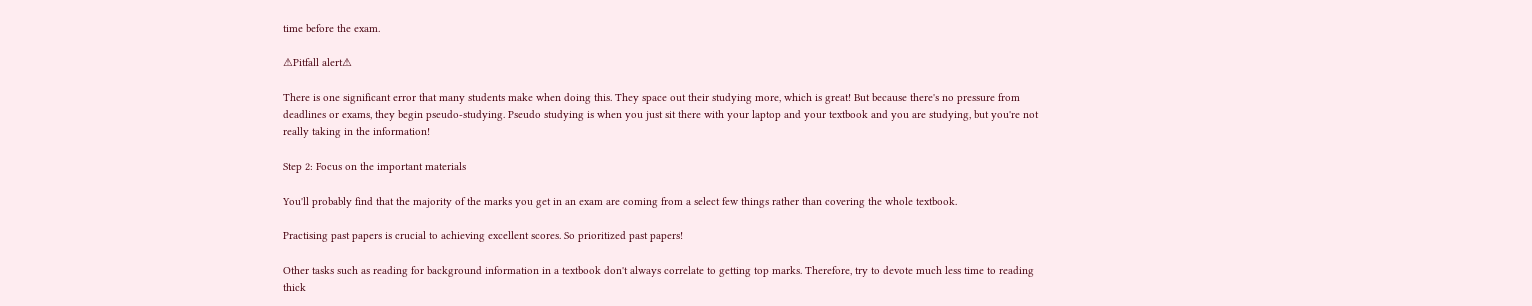time before the exam.

⚠Pitfall alert⚠

There is one significant error that many students make when doing this. They space out their studying more, which is great! But because there's no pressure from deadlines or exams, they begin pseudo-studying. Pseudo studying is when you just sit there with your laptop and your textbook and you are studying, but you're not really taking in the information!

Step 2: Focus on the important materials

You'll probably find that the majority of the marks you get in an exam are coming from a select few things rather than covering the whole textbook.

Practising past papers is crucial to achieving excellent scores. So prioritized past papers!

Other tasks such as reading for background information in a textbook don't always correlate to getting top marks. Therefore, try to devote much less time to reading thick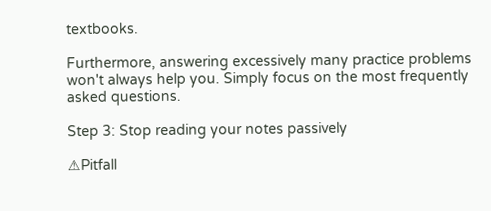textbooks.

Furthermore, answering excessively many practice problems won't always help you. Simply focus on the most frequently asked questions.

Step 3: Stop reading your notes passively

⚠Pitfall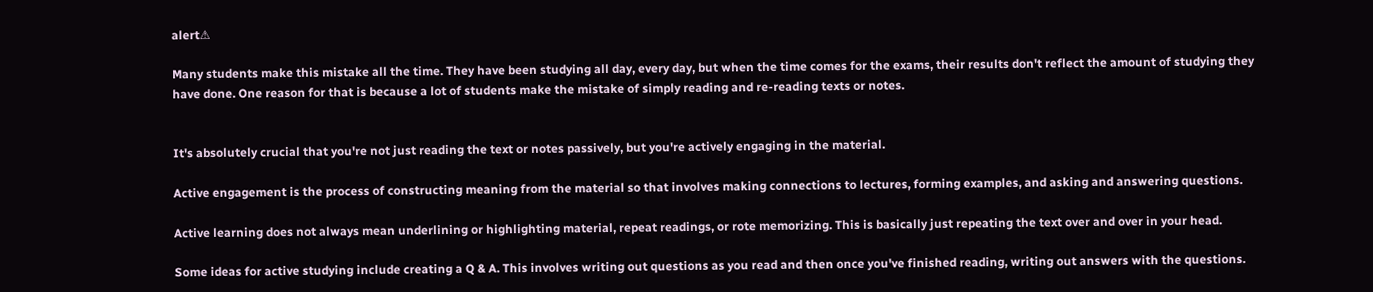alert⚠

Many students make this mistake all the time. They have been studying all day, every day, but when the time comes for the exams, their results don't reflect the amount of studying they have done. One reason for that is because a lot of students make the mistake of simply reading and re-reading texts or notes.


It's absolutely crucial that you're not just reading the text or notes passively, but you're actively engaging in the material.

Active engagement is the process of constructing meaning from the material so that involves making connections to lectures, forming examples, and asking and answering questions.

Active learning does not always mean underlining or highlighting material, repeat readings, or rote memorizing. This is basically just repeating the text over and over in your head.

Some ideas for active studying include creating a Q & A. This involves writing out questions as you read and then once you've finished reading, writing out answers with the questions.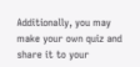Additionally, you may make your own quiz and share it to your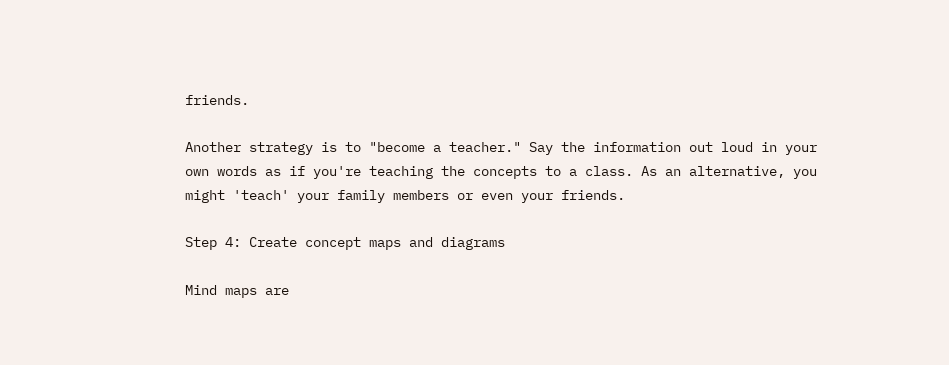friends.

Another strategy is to "become a teacher." Say the information out loud in your own words as if you're teaching the concepts to a class. As an alternative, you might 'teach' your family members or even your friends.

Step 4: Create concept maps and diagrams

Mind maps are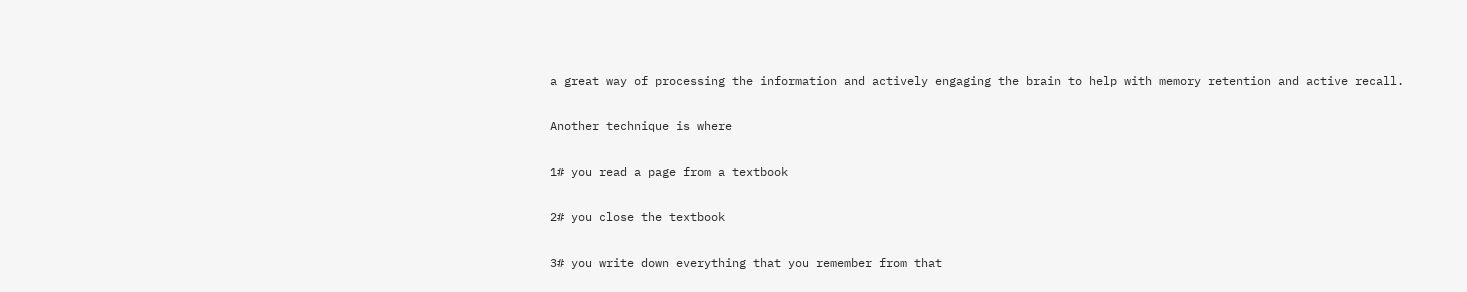a great way of processing the information and actively engaging the brain to help with memory retention and active recall.

Another technique is where

1# you read a page from a textbook

2# you close the textbook

3# you write down everything that you remember from that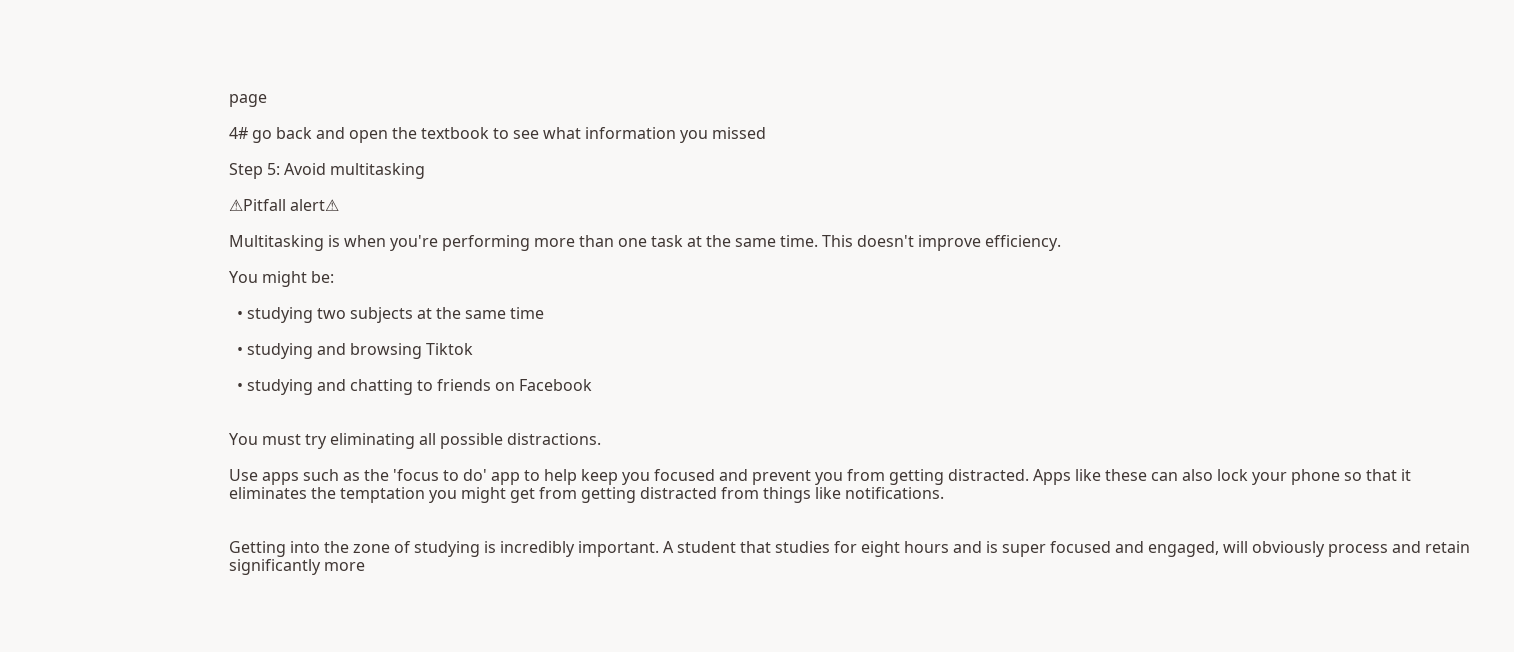page

4# go back and open the textbook to see what information you missed

Step 5: Avoid multitasking

⚠Pitfall alert⚠

Multitasking is when you're performing more than one task at the same time. This doesn't improve efficiency.

You might be:

  • studying two subjects at the same time

  • studying and browsing Tiktok

  • studying and chatting to friends on Facebook


You must try eliminating all possible distractions.

Use apps such as the 'focus to do' app to help keep you focused and prevent you from getting distracted. Apps like these can also lock your phone so that it eliminates the temptation you might get from getting distracted from things like notifications.


Getting into the zone of studying is incredibly important. A student that studies for eight hours and is super focused and engaged, will obviously process and retain significantly more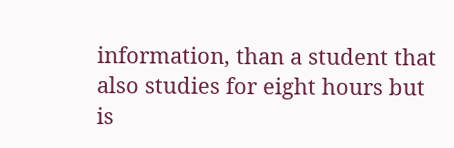information, than a student that also studies for eight hours but is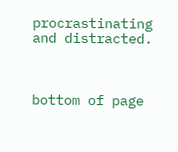procrastinating and distracted.



bottom of page